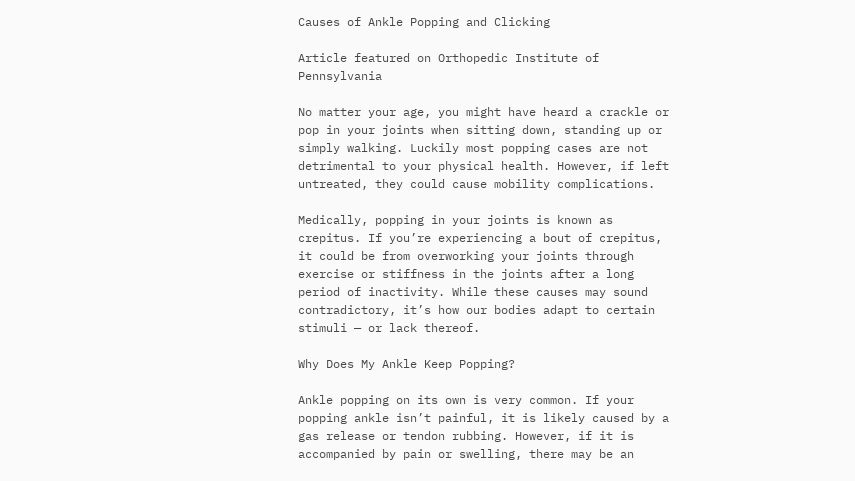Causes of Ankle Popping and Clicking

Article featured on Orthopedic Institute of Pennsylvania

No matter your age, you might have heard a crackle or pop in your joints when sitting down, standing up or simply walking. Luckily most popping cases are not detrimental to your physical health. However, if left untreated, they could cause mobility complications.

Medically, popping in your joints is known as crepitus. If you’re experiencing a bout of crepitus, it could be from overworking your joints through exercise or stiffness in the joints after a long period of inactivity. While these causes may sound contradictory, it’s how our bodies adapt to certain stimuli — or lack thereof.

Why Does My Ankle Keep Popping?

Ankle popping on its own is very common. If your popping ankle isn’t painful, it is likely caused by a gas release or tendon rubbing. However, if it is accompanied by pain or swelling, there may be an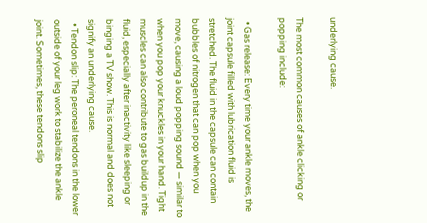underlying cause.

The most common causes of ankle clicking or popping include:

  • Gas release: Every time your ankle moves, the joint capsule filled with lubrication fluid is stretched. The fluid in the capsule can contain bubbles of nitrogen that can pop when you move, causing a loud popping sound — similar to when you pop your knuckles in your hand. Tight muscles can also contribute to gas buildup in the fluid, especially after inactivity like sleeping or binging a TV show. This is normal and does not signify an underlying cause.
  • Tendon slip: The peroneal tendons in the lower outside of your leg work to stabilize the ankle joint. Sometimes, these tendons slip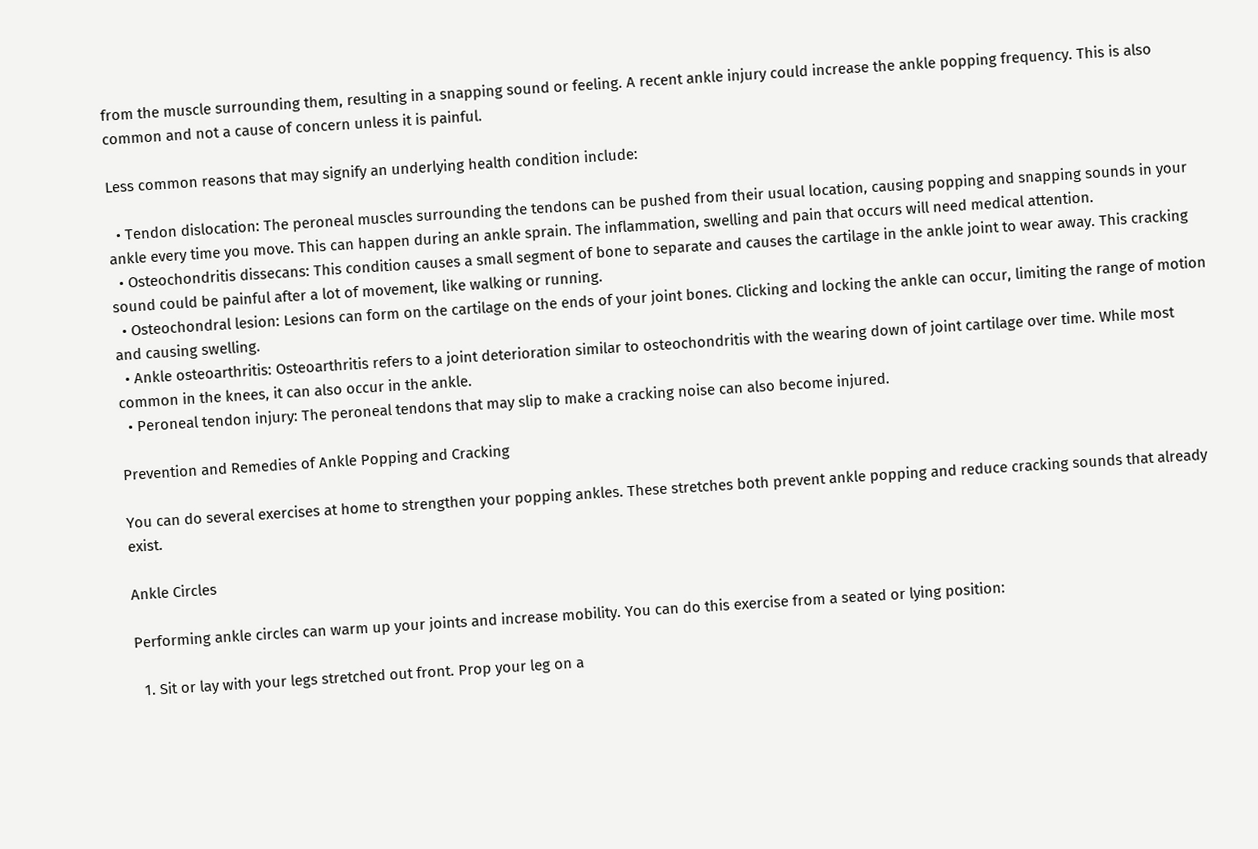from the muscle surrounding them, resulting in a snapping sound or feeling. A recent ankle injury could increase the ankle popping frequency. This is also common and not a cause of concern unless it is painful.

Less common reasons that may signify an underlying health condition include:

  • Tendon dislocation: The peroneal muscles surrounding the tendons can be pushed from their usual location, causing popping and snapping sounds in your ankle every time you move. This can happen during an ankle sprain. The inflammation, swelling and pain that occurs will need medical attention.
  • Osteochondritis dissecans: This condition causes a small segment of bone to separate and causes the cartilage in the ankle joint to wear away. This cracking sound could be painful after a lot of movement, like walking or running.
  • Osteochondral lesion: Lesions can form on the cartilage on the ends of your joint bones. Clicking and locking the ankle can occur, limiting the range of motion and causing swelling.
  • Ankle osteoarthritis: Osteoarthritis refers to a joint deterioration similar to osteochondritis with the wearing down of joint cartilage over time. While most common in the knees, it can also occur in the ankle.
  • Peroneal tendon injury: The peroneal tendons that may slip to make a cracking noise can also become injured.

Prevention and Remedies of Ankle Popping and Cracking

You can do several exercises at home to strengthen your popping ankles. These stretches both prevent ankle popping and reduce cracking sounds that already exist.

Ankle Circles

Performing ankle circles can warm up your joints and increase mobility. You can do this exercise from a seated or lying position:

  1. Sit or lay with your legs stretched out front. Prop your leg on a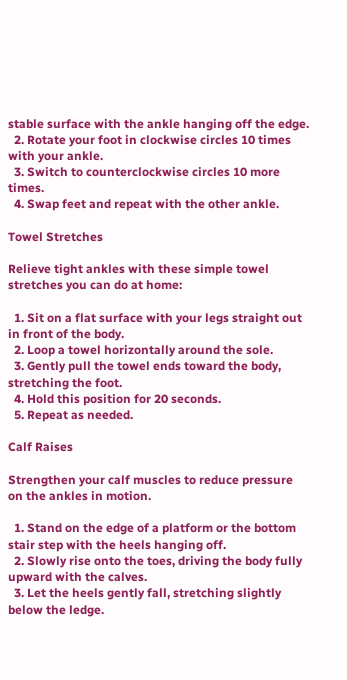stable surface with the ankle hanging off the edge.
  2. Rotate your foot in clockwise circles 10 times with your ankle.
  3. Switch to counterclockwise circles 10 more times.
  4. Swap feet and repeat with the other ankle.

Towel Stretches

Relieve tight ankles with these simple towel stretches you can do at home:

  1. Sit on a flat surface with your legs straight out in front of the body.
  2. Loop a towel horizontally around the sole.
  3. Gently pull the towel ends toward the body, stretching the foot.
  4. Hold this position for 20 seconds.
  5. Repeat as needed.

Calf Raises

Strengthen your calf muscles to reduce pressure on the ankles in motion.

  1. Stand on the edge of a platform or the bottom stair step with the heels hanging off.
  2. Slowly rise onto the toes, driving the body fully upward with the calves.
  3. Let the heels gently fall, stretching slightly below the ledge.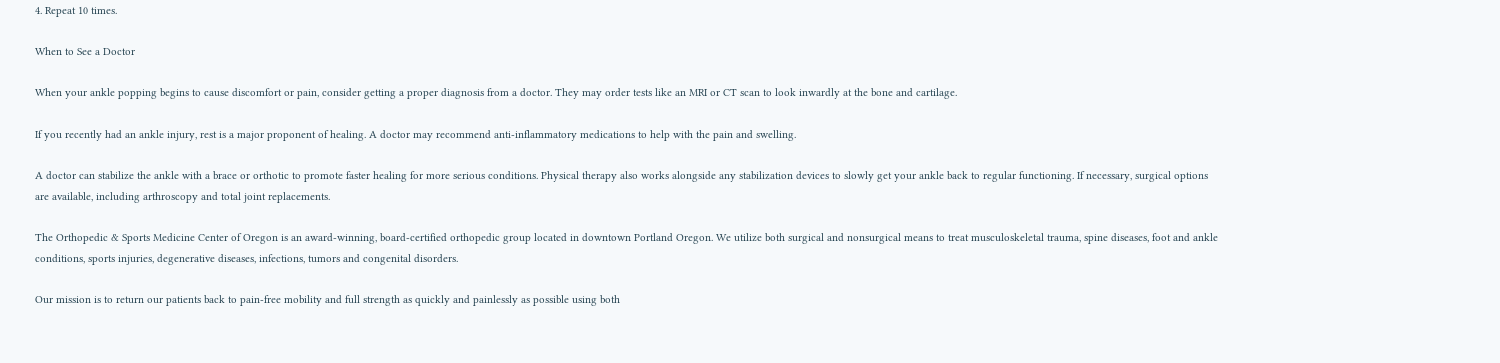4. Repeat 10 times.

When to See a Doctor

When your ankle popping begins to cause discomfort or pain, consider getting a proper diagnosis from a doctor. They may order tests like an MRI or CT scan to look inwardly at the bone and cartilage.

If you recently had an ankle injury, rest is a major proponent of healing. A doctor may recommend anti-inflammatory medications to help with the pain and swelling.

A doctor can stabilize the ankle with a brace or orthotic to promote faster healing for more serious conditions. Physical therapy also works alongside any stabilization devices to slowly get your ankle back to regular functioning. If necessary, surgical options are available, including arthroscopy and total joint replacements.

The Orthopedic & Sports Medicine Center of Oregon is an award-winning, board-certified orthopedic group located in downtown Portland Oregon. We utilize both surgical and nonsurgical means to treat musculoskeletal trauma, spine diseases, foot and ankle conditions, sports injuries, degenerative diseases, infections, tumors and congenital disorders.

Our mission is to return our patients back to pain-free mobility and full strength as quickly and painlessly as possible using both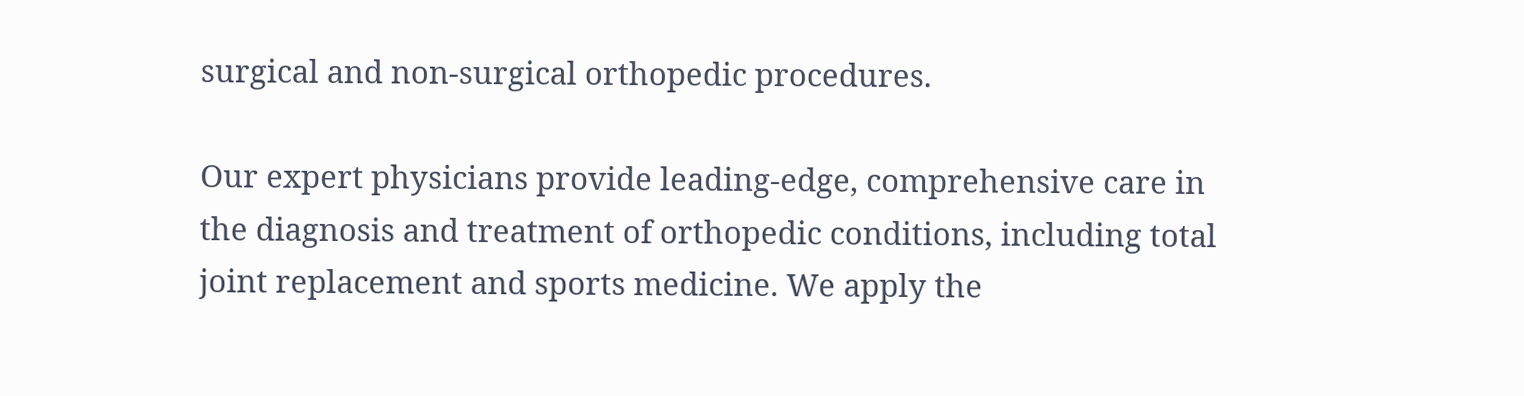surgical and non-surgical orthopedic procedures.

Our expert physicians provide leading-edge, comprehensive care in the diagnosis and treatment of orthopedic conditions, including total joint replacement and sports medicine. We apply the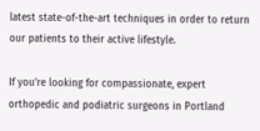latest state-of-the-art techniques in order to return our patients to their active lifestyle.

If you’re looking for compassionate, expert orthopedic and podiatric surgeons in Portland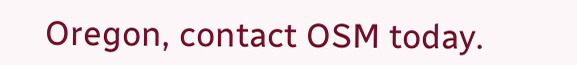Oregon, contact OSM today.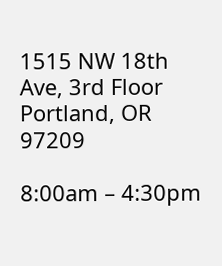1515 NW 18th Ave, 3rd Floor
Portland, OR 97209

8:00am – 4:30pm